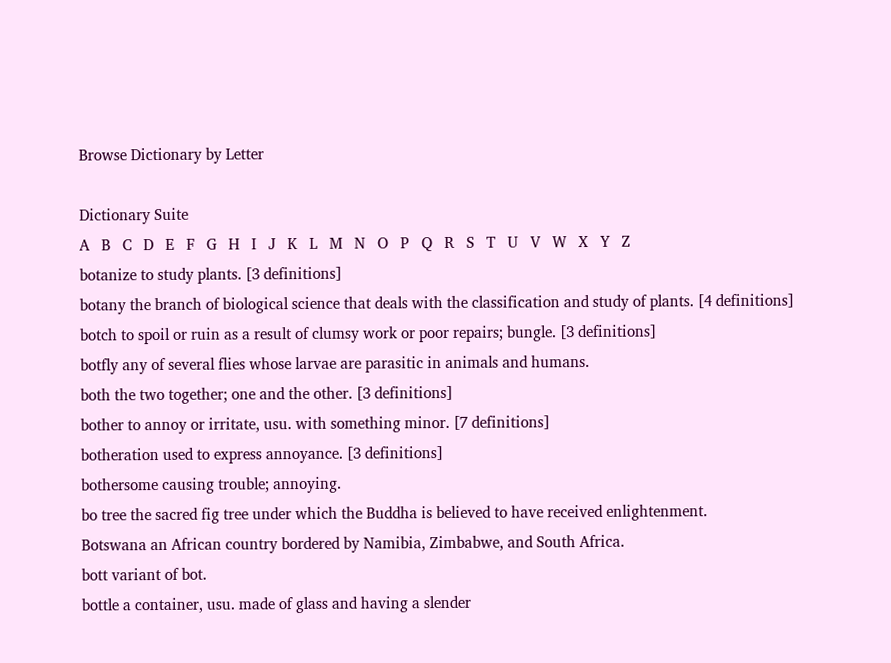Browse Dictionary by Letter

Dictionary Suite
A   B   C   D   E   F   G   H   I   J   K   L   M   N   O   P   Q   R   S   T   U   V   W   X   Y   Z
botanize to study plants. [3 definitions]
botany the branch of biological science that deals with the classification and study of plants. [4 definitions]
botch to spoil or ruin as a result of clumsy work or poor repairs; bungle. [3 definitions]
botfly any of several flies whose larvae are parasitic in animals and humans.
both the two together; one and the other. [3 definitions]
bother to annoy or irritate, usu. with something minor. [7 definitions]
botheration used to express annoyance. [3 definitions]
bothersome causing trouble; annoying.
bo tree the sacred fig tree under which the Buddha is believed to have received enlightenment.
Botswana an African country bordered by Namibia, Zimbabwe, and South Africa.
bott variant of bot.
bottle a container, usu. made of glass and having a slender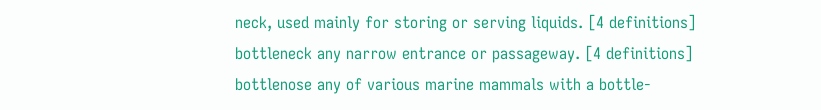neck, used mainly for storing or serving liquids. [4 definitions]
bottleneck any narrow entrance or passageway. [4 definitions]
bottlenose any of various marine mammals with a bottle-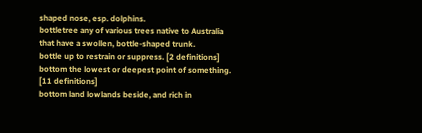shaped nose, esp. dolphins.
bottletree any of various trees native to Australia that have a swollen, bottle-shaped trunk.
bottle up to restrain or suppress. [2 definitions]
bottom the lowest or deepest point of something. [11 definitions]
bottom land lowlands beside, and rich in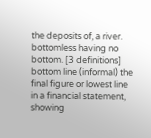the deposits of, a river.
bottomless having no bottom. [3 definitions]
bottom line (informal) the final figure or lowest line in a financial statement, showing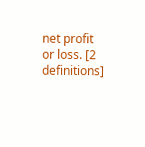net profit or loss. [2 definitions]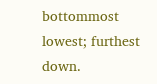bottommost lowest; furthest down.